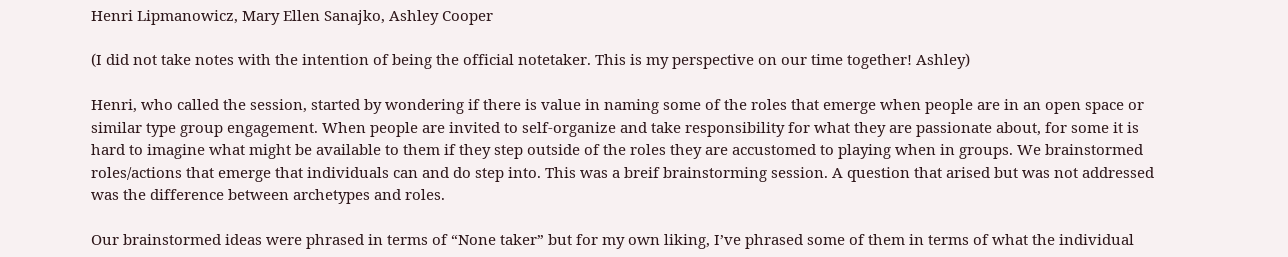Henri Lipmanowicz, Mary Ellen Sanajko, Ashley Cooper

(I did not take notes with the intention of being the official notetaker. This is my perspective on our time together! Ashley)

Henri, who called the session, started by wondering if there is value in naming some of the roles that emerge when people are in an open space or similar type group engagement. When people are invited to self-organize and take responsibility for what they are passionate about, for some it is hard to imagine what might be available to them if they step outside of the roles they are accustomed to playing when in groups. We brainstormed roles/actions that emerge that individuals can and do step into. This was a breif brainstorming session. A question that arised but was not addressed was the difference between archetypes and roles.

Our brainstormed ideas were phrased in terms of “None taker” but for my own liking, I’ve phrased some of them in terms of what the individual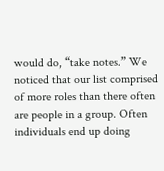would do, “take notes.” We noticed that our list comprised of more roles than there often are people in a group. Often individuals end up doing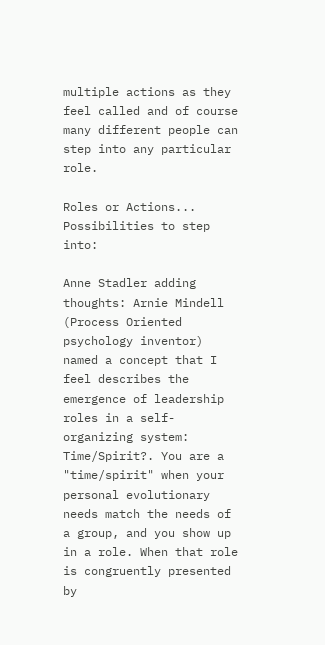multiple actions as they feel called and of course many different people can step into any particular role.

Roles or Actions... Possibilities to step into:

Anne Stadler adding thoughts: Arnie Mindell (Process Oriented psychology inventor) named a concept that I feel describes the emergence of leadership roles in a self-organizing system: Time/Spirit?. You are a "time/spirit" when your personal evolutionary needs match the needs of a group, and you show up in a role. When that role is congruently presented by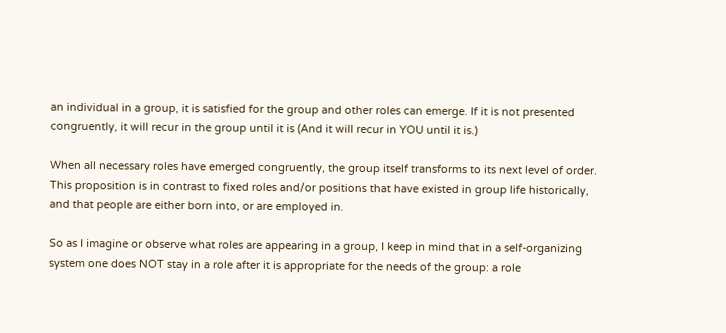an individual in a group, it is satisfied for the group and other roles can emerge. If it is not presented congruently, it will recur in the group until it is (And it will recur in YOU until it is.)

When all necessary roles have emerged congruently, the group itself transforms to its next level of order. This proposition is in contrast to fixed roles and/or positions that have existed in group life historically, and that people are either born into, or are employed in.

So as I imagine or observe what roles are appearing in a group, I keep in mind that in a self-organizing system one does NOT stay in a role after it is appropriate for the needs of the group: a role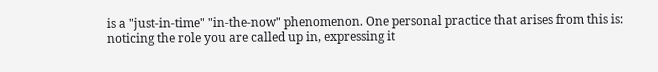is a "just-in-time" "in-the-now" phenomenon. One personal practice that arises from this is: noticing the role you are called up in, expressing it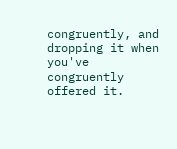congruently, and dropping it when you've congruently offered it.